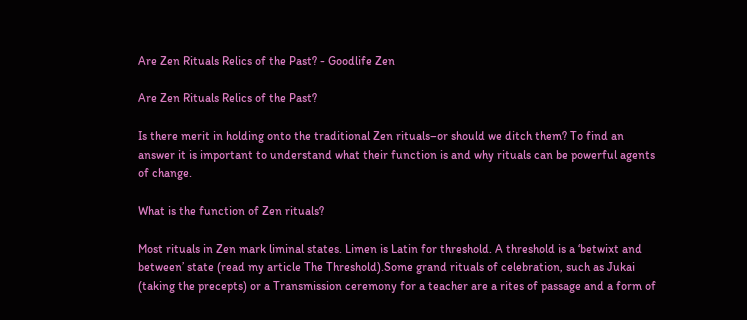Are Zen Rituals Relics of the Past? - Goodlife Zen

Are Zen Rituals Relics of the Past?

Is there merit in holding onto the traditional Zen rituals–or should we ditch them? To find an answer it is important to understand what their function is and why rituals can be powerful agents of change.

What is the function of Zen rituals?

Most rituals in Zen mark liminal states. Limen is Latin for threshold. A threshold is a ‘betwixt and between’ state (read my article The Threshold).Some grand rituals of celebration, such as Jukai (taking the precepts) or a Transmission ceremony for a teacher are a rites of passage and a form of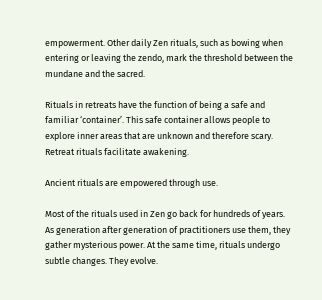empowerment. Other daily Zen rituals, such as bowing when entering or leaving the zendo, mark the threshold between the mundane and the sacred.

Rituals in retreats have the function of being a safe and familiar ‘container’. This safe container allows people to explore inner areas that are unknown and therefore scary. Retreat rituals facilitate awakening.

Ancient rituals are empowered through use.

Most of the rituals used in Zen go back for hundreds of years. As generation after generation of practitioners use them, they gather mysterious power. At the same time, rituals undergo subtle changes. They evolve.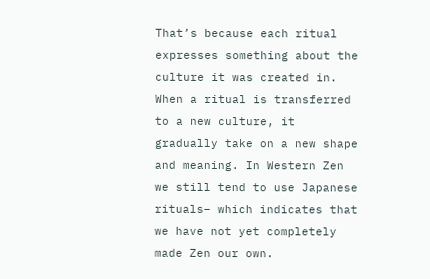That’s because each ritual expresses something about the culture it was created in. When a ritual is transferred to a new culture, it gradually take on a new shape and meaning. In Western Zen we still tend to use Japanese rituals– which indicates that we have not yet completely made Zen our own.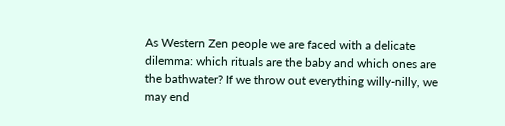As Western Zen people we are faced with a delicate dilemma: which rituals are the baby and which ones are the bathwater? If we throw out everything willy-nilly, we may end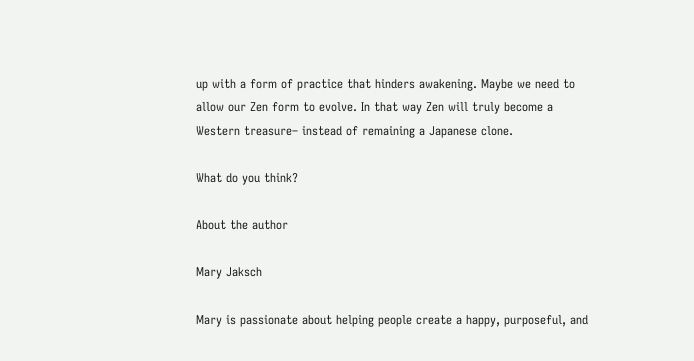up with a form of practice that hinders awakening. Maybe we need to allow our Zen form to evolve. In that way Zen will truly become a Western treasure– instead of remaining a Japanese clone.

What do you think?

About the author

Mary Jaksch

Mary is passionate about helping people create a happy, purposeful, and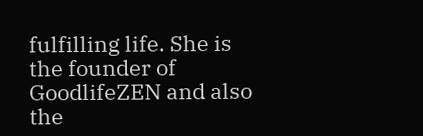fulfilling life. She is the founder of GoodlifeZEN and also the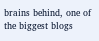brains behind, one of the biggest blogs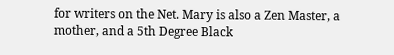for writers on the Net. Mary is also a Zen Master, a mother, and a 5th Degree Black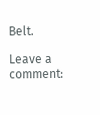Belt.

Leave a comment: